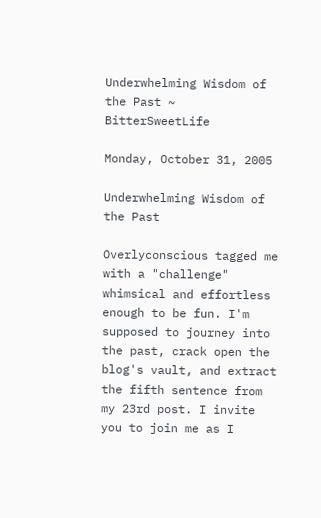Underwhelming Wisdom of the Past ~ BitterSweetLife

Monday, October 31, 2005

Underwhelming Wisdom of the Past

Overlyconscious tagged me with a "challenge" whimsical and effortless enough to be fun. I'm supposed to journey into the past, crack open the blog's vault, and extract the fifth sentence from my 23rd post. I invite you to join me as I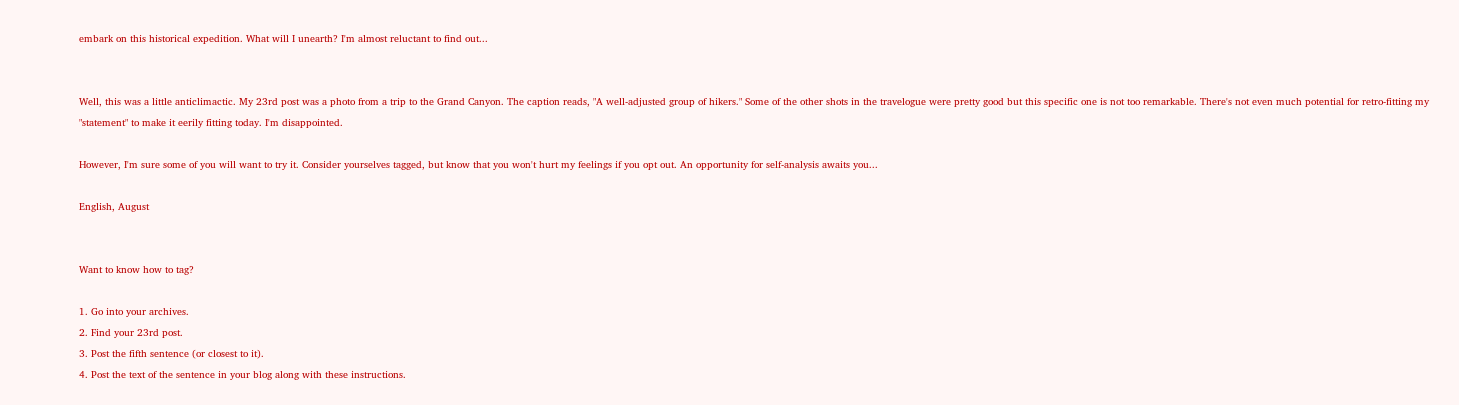embark on this historical expedition. What will I unearth? I'm almost reluctant to find out...


Well, this was a little anticlimactic. My 23rd post was a photo from a trip to the Grand Canyon. The caption reads, "A well-adjusted group of hikers." Some of the other shots in the travelogue were pretty good but this specific one is not too remarkable. There's not even much potential for retro-fitting my "statement" to make it eerily fitting today. I'm disappointed.

However, I'm sure some of you will want to try it. Consider yourselves tagged, but know that you won't hurt my feelings if you opt out. An opportunity for self-analysis awaits you...

English, August


Want to know how to tag?

1. Go into your archives.
2. Find your 23rd post.
3. Post the fifth sentence (or closest to it).
4. Post the text of the sentence in your blog along with these instructions.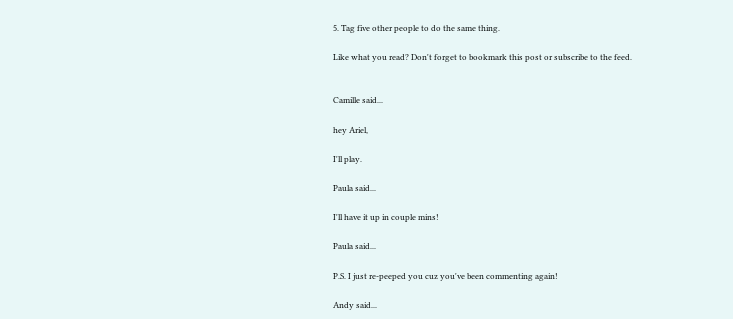5. Tag five other people to do the same thing.

Like what you read? Don't forget to bookmark this post or subscribe to the feed.


Camille said...

hey Ariel,

I'll play.

Paula said...

I'll have it up in couple mins!

Paula said...

P.S. I just re-peeped you cuz you've been commenting again!

Andy said...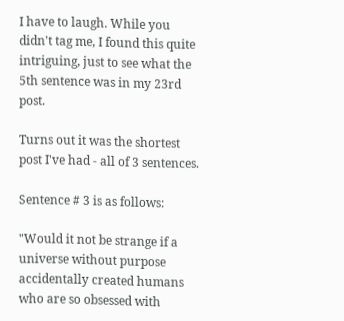I have to laugh. While you didn't tag me, I found this quite intriguing, just to see what the 5th sentence was in my 23rd post.

Turns out it was the shortest post I've had - all of 3 sentences.

Sentence # 3 is as follows:

"Would it not be strange if a universe without purpose accidentally created humans who are so obsessed with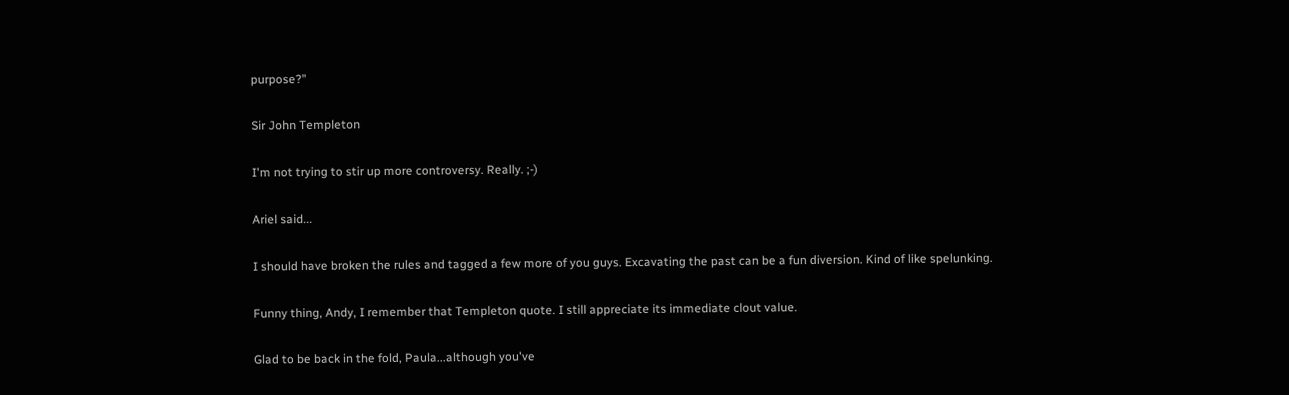purpose?"

Sir John Templeton

I'm not trying to stir up more controversy. Really. ;-)

Ariel said...

I should have broken the rules and tagged a few more of you guys. Excavating the past can be a fun diversion. Kind of like spelunking.

Funny thing, Andy, I remember that Templeton quote. I still appreciate its immediate clout value.

Glad to be back in the fold, Paula...although you've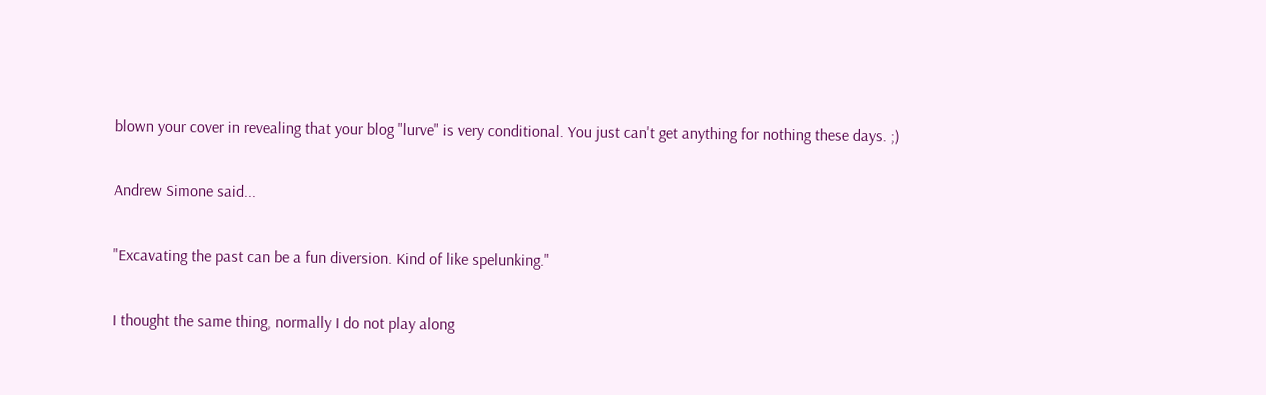blown your cover in revealing that your blog "lurve" is very conditional. You just can't get anything for nothing these days. ;)

Andrew Simone said...

"Excavating the past can be a fun diversion. Kind of like spelunking."

I thought the same thing, normally I do not play along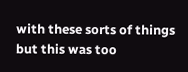with these sorts of things but this was too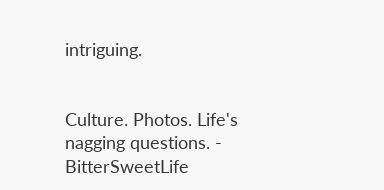intriguing.


Culture. Photos. Life's nagging questions. - BitterSweetLife